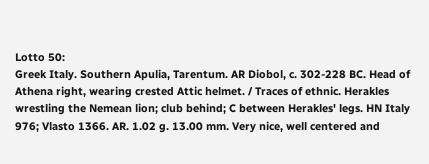Lotto 50:
Greek Italy. Southern Apulia, Tarentum. AR Diobol, c. 302-228 BC. Head of Athena right, wearing crested Attic helmet. / Traces of ethnic. Herakles wrestling the Nemean lion; club behind; C between Herakles' legs. HN Italy 976; Vlasto 1366. AR. 1.02 g. 13.00 mm. Very nice, well centered and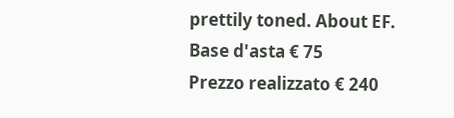prettily toned. About EF.
Base d'asta € 75
Prezzo realizzato € 240